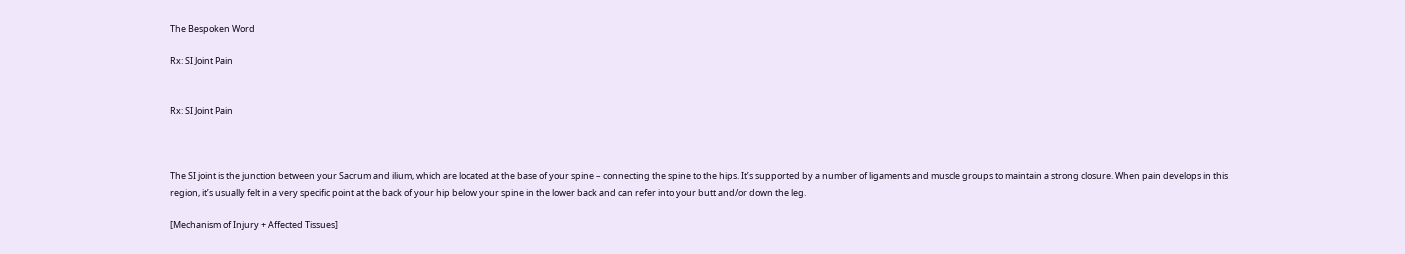The Bespoken Word

Rx: SI Joint Pain


Rx: SI Joint Pain



The SI joint is the junction between your Sacrum and ilium, which are located at the base of your spine – connecting the spine to the hips. It’s supported by a number of ligaments and muscle groups to maintain a strong closure. When pain develops in this region, it’s usually felt in a very specific point at the back of your hip below your spine in the lower back and can refer into your butt and/or down the leg.

[Mechanism of Injury + Affected Tissues]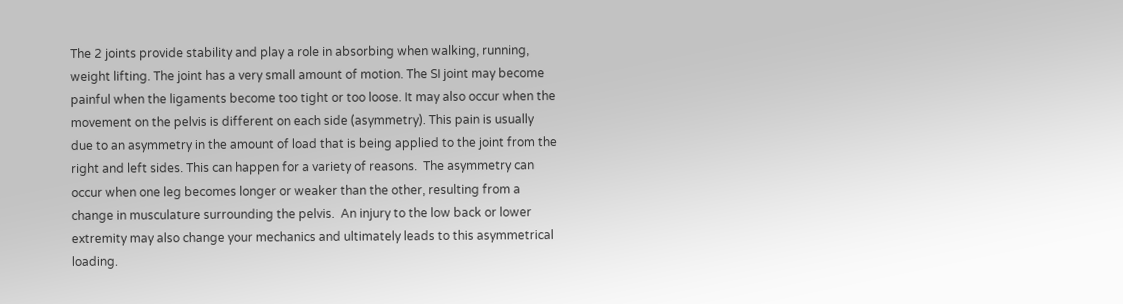The 2 joints provide stability and play a role in absorbing when walking, running, weight lifting. The joint has a very small amount of motion. The SI joint may become painful when the ligaments become too tight or too loose. It may also occur when the movement on the pelvis is different on each side (asymmetry). This pain is usually due to an asymmetry in the amount of load that is being applied to the joint from the right and left sides. This can happen for a variety of reasons.  The asymmetry can occur when one leg becomes longer or weaker than the other, resulting from a change in musculature surrounding the pelvis.  An injury to the low back or lower extremity may also change your mechanics and ultimately leads to this asymmetrical loading.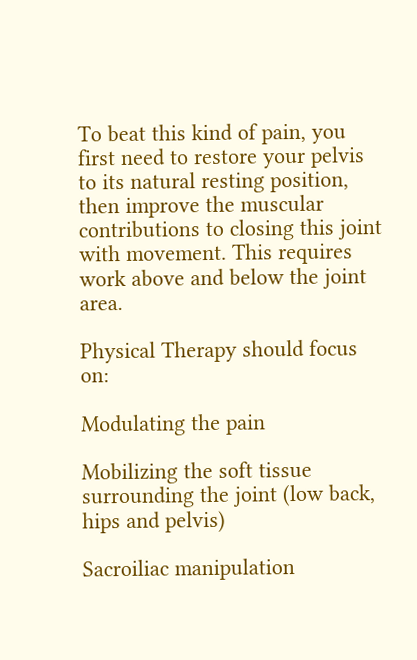To beat this kind of pain, you first need to restore your pelvis to its natural resting position, then improve the muscular contributions to closing this joint with movement. This requires work above and below the joint area.

Physical Therapy should focus on:

Modulating the pain

Mobilizing the soft tissue surrounding the joint (low back, hips and pelvis)

Sacroiliac manipulation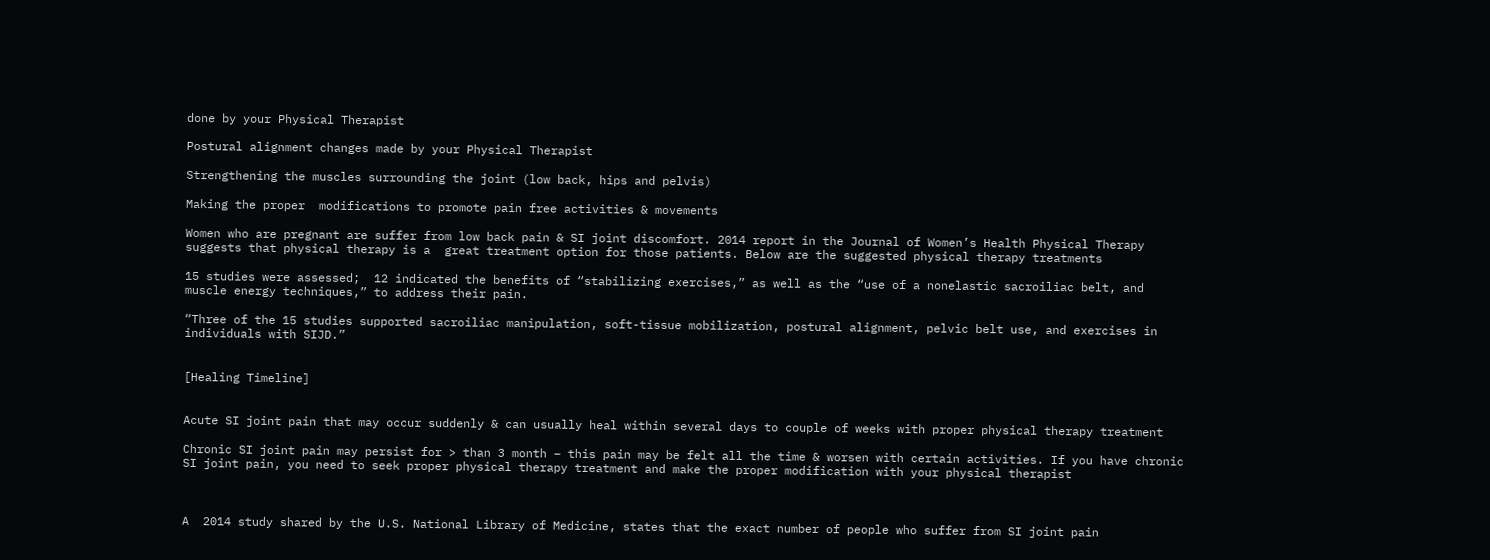done by your Physical Therapist

Postural alignment changes made by your Physical Therapist

Strengthening the muscles surrounding the joint (low back, hips and pelvis)

Making the proper  modifications to promote pain free activities & movements

Women who are pregnant are suffer from low back pain & SI joint discomfort. 2014 report in the Journal of Women’s Health Physical Therapy suggests that physical therapy is a  great treatment option for those patients. Below are the suggested physical therapy treatments

15 studies were assessed;  12 indicated the benefits of “stabilizing exercises,” as well as the “use of a nonelastic sacroiliac belt, and muscle energy techniques,” to address their pain.

“Three of the 15 studies supported sacroiliac manipulation, soft-tissue mobilization, postural alignment, pelvic belt use, and exercises in individuals with SIJD.”


[Healing Timeline]


Acute SI joint pain that may occur suddenly & can usually heal within several days to couple of weeks with proper physical therapy treatment

Chronic SI joint pain may persist for > than 3 month – this pain may be felt all the time & worsen with certain activities. If you have chronic SI joint pain, you need to seek proper physical therapy treatment and make the proper modification with your physical therapist



A  2014 study shared by the U.S. National Library of Medicine, states that the exact number of people who suffer from SI joint pain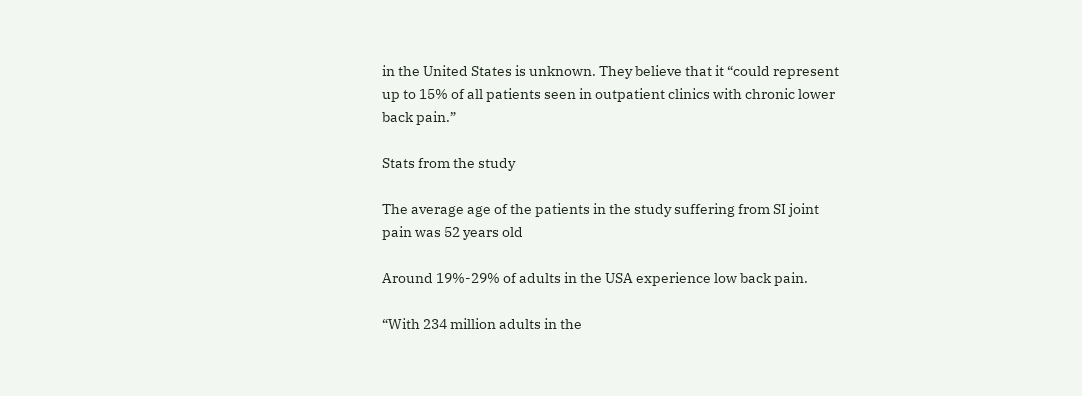in the United States is unknown. They believe that it “could represent up to 15% of all patients seen in outpatient clinics with chronic lower back pain.”

Stats from the study

The average age of the patients in the study suffering from SI joint pain was 52 years old

Around 19%-29% of adults in the USA experience low back pain.

“With 234 million adults in the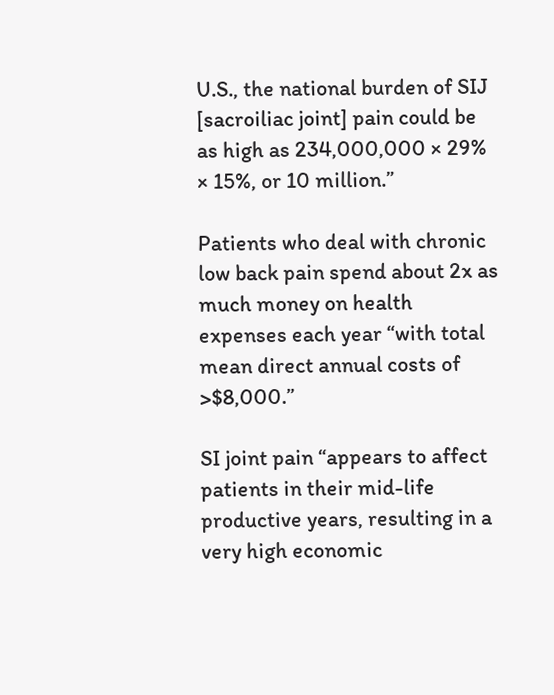U.S., the national burden of SIJ [sacroiliac joint] pain could be as high as 234,000,000 × 29% × 15%, or 10 million.”

Patients who deal with chronic low back pain spend about 2x as much money on health expenses each year “with total mean direct annual costs of >$8,000.”

SI joint pain “appears to affect patients in their mid-life productive years, resulting in a very high economic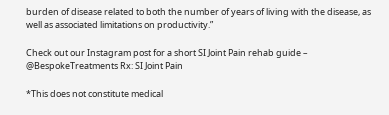burden of disease related to both the number of years of living with the disease, as well as associated limitations on productivity.”

Check out our Instagram post for a short SI Joint Pain rehab guide – @BespokeTreatments Rx: SI Joint Pain

*This does not constitute medical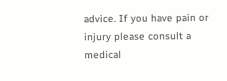advice. If you have pain or injury please consult a medical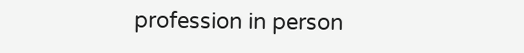profession in person